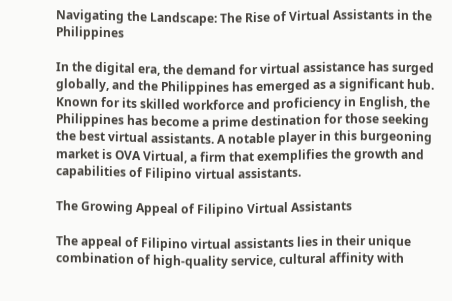Navigating the Landscape: The Rise of Virtual Assistants in the Philippines

In the digital era, the demand for virtual assistance has surged globally, and the Philippines has emerged as a significant hub. Known for its skilled workforce and proficiency in English, the Philippines has become a prime destination for those seeking the best virtual assistants. A notable player in this burgeoning market is OVA Virtual, a firm that exemplifies the growth and capabilities of Filipino virtual assistants.

The Growing Appeal of Filipino Virtual Assistants

The appeal of Filipino virtual assistants lies in their unique combination of high-quality service, cultural affinity with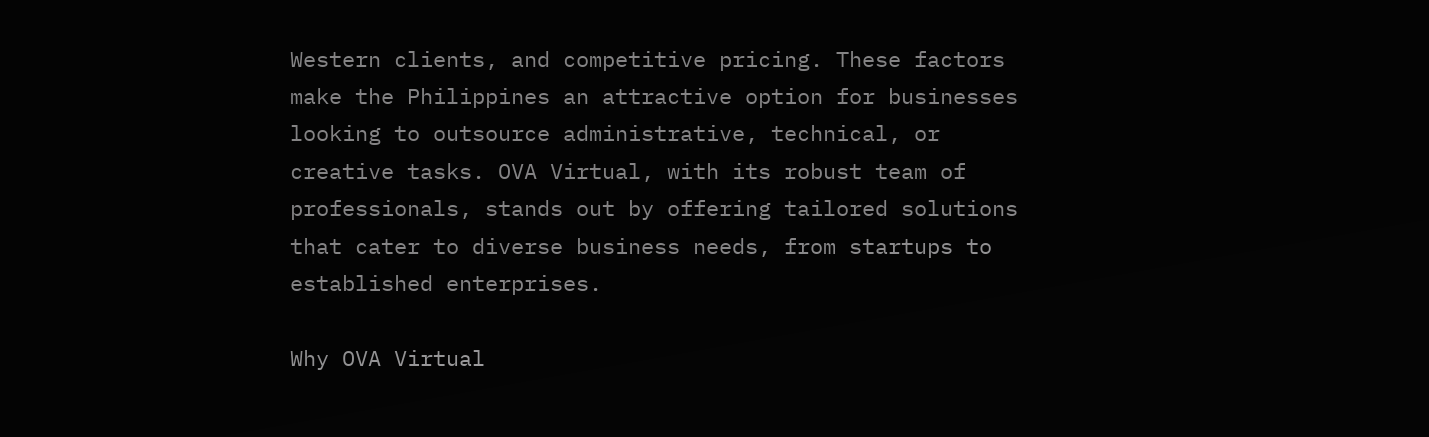Western clients, and competitive pricing. These factors make the Philippines an attractive option for businesses looking to outsource administrative, technical, or creative tasks. OVA Virtual, with its robust team of professionals, stands out by offering tailored solutions that cater to diverse business needs, from startups to established enterprises.

Why OVA Virtual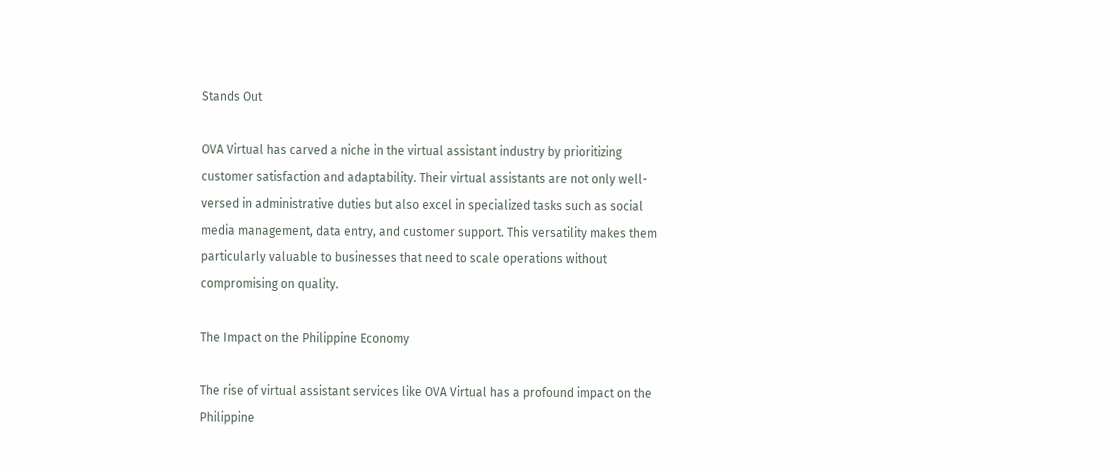Stands Out

OVA Virtual has carved a niche in the virtual assistant industry by prioritizing customer satisfaction and adaptability. Their virtual assistants are not only well-versed in administrative duties but also excel in specialized tasks such as social media management, data entry, and customer support. This versatility makes them particularly valuable to businesses that need to scale operations without compromising on quality.

The Impact on the Philippine Economy

The rise of virtual assistant services like OVA Virtual has a profound impact on the Philippine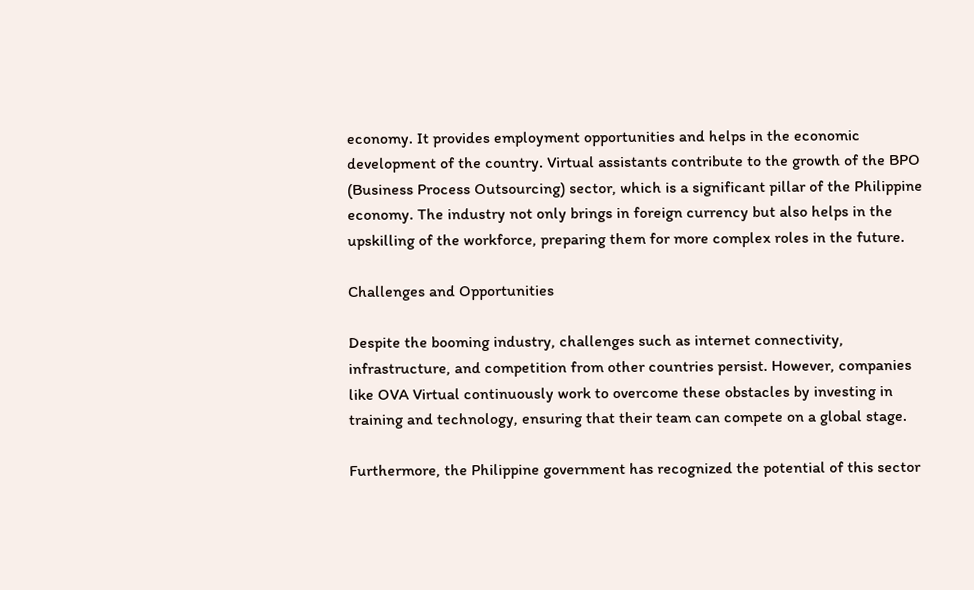economy. It provides employment opportunities and helps in the economic development of the country. Virtual assistants contribute to the growth of the BPO (Business Process Outsourcing) sector, which is a significant pillar of the Philippine economy. The industry not only brings in foreign currency but also helps in the upskilling of the workforce, preparing them for more complex roles in the future.

Challenges and Opportunities

Despite the booming industry, challenges such as internet connectivity, infrastructure, and competition from other countries persist. However, companies like OVA Virtual continuously work to overcome these obstacles by investing in training and technology, ensuring that their team can compete on a global stage.

Furthermore, the Philippine government has recognized the potential of this sector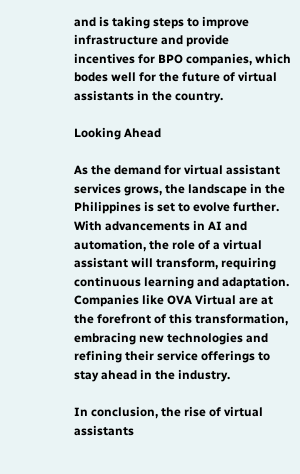and is taking steps to improve infrastructure and provide incentives for BPO companies, which bodes well for the future of virtual assistants in the country.

Looking Ahead

As the demand for virtual assistant services grows, the landscape in the Philippines is set to evolve further. With advancements in AI and automation, the role of a virtual assistant will transform, requiring continuous learning and adaptation. Companies like OVA Virtual are at the forefront of this transformation, embracing new technologies and refining their service offerings to stay ahead in the industry.

In conclusion, the rise of virtual assistants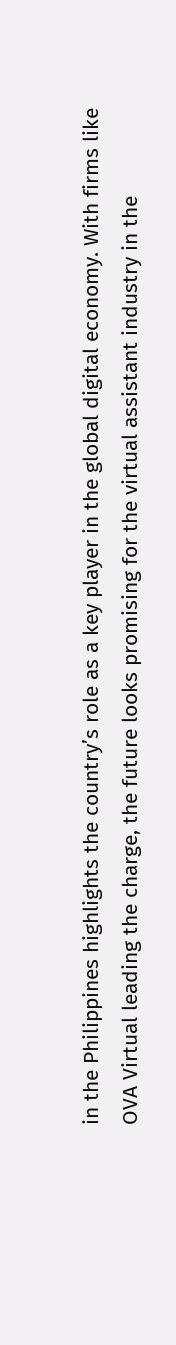in the Philippines highlights the country’s role as a key player in the global digital economy. With firms like OVA Virtual leading the charge, the future looks promising for the virtual assistant industry in the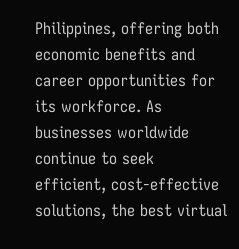Philippines, offering both economic benefits and career opportunities for its workforce. As businesses worldwide continue to seek efficient, cost-effective solutions, the best virtual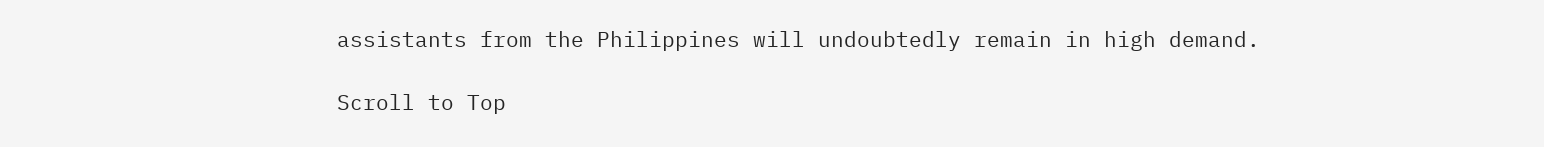assistants from the Philippines will undoubtedly remain in high demand.

Scroll to Top